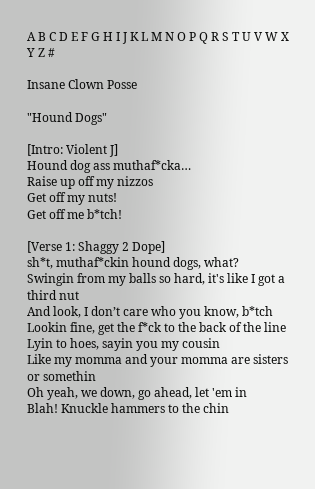A B C D E F G H I J K L M N O P Q R S T U V W X Y Z #

Insane Clown Posse

"Hound Dogs"

[Intro: Violent J]
Hound dog ass muthaf*cka…
Raise up off my nizzos
Get off my nuts!
Get off me b*tch!

[Verse 1: Shaggy 2 Dope]
sh*t, muthaf*ckin hound dogs, what?
Swingin from my balls so hard, it's like I got a third nut
And look, I don’t care who you know, b*tch
Lookin fine, get the f*ck to the back of the line
Lyin to hoes, sayin you my cousin
Like my momma and your momma are sisters or somethin
Oh yeah, we down, go ahead, let 'em in
Blah! Knuckle hammers to the chin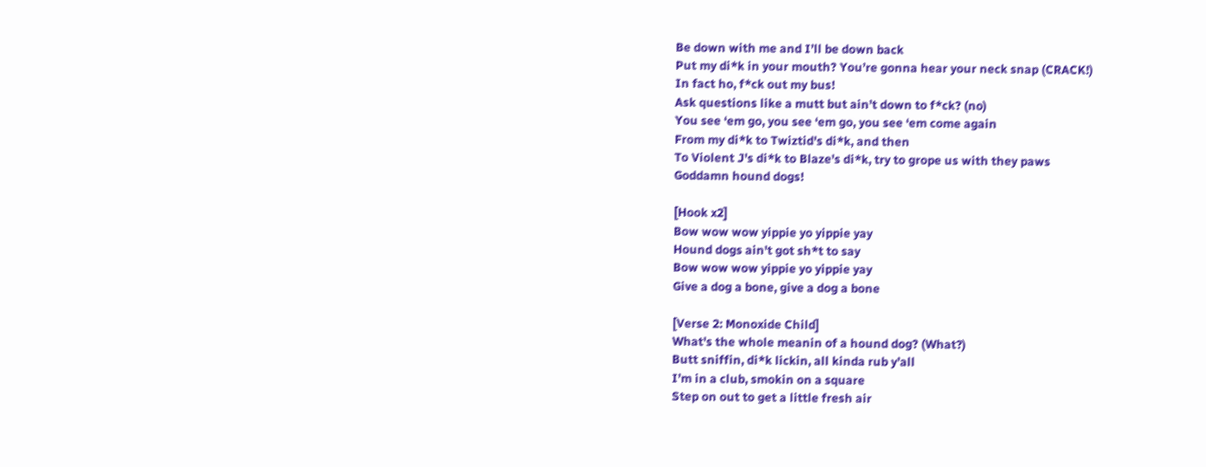Be down with me and I’ll be down back
Put my di*k in your mouth? You’re gonna hear your neck snap (CRACK!)
In fact ho, f*ck out my bus!
Ask questions like a mutt but ain’t down to f*ck? (no)
You see ‘em go, you see ‘em go, you see ‘em come again
From my di*k to Twiztid's di*k, and then
To Violent J's di*k to Blaze's di*k, try to grope us with they paws
Goddamn hound dogs!

[Hook x2]
Bow wow wow yippie yo yippie yay
Hound dogs ain't got sh*t to say
Bow wow wow yippie yo yippie yay
Give a dog a bone, give a dog a bone

[Verse 2: Monoxide Child]
What's the whole meanin of a hound dog? (What?)
Butt sniffin, di*k lickin, all kinda rub y’all
I’m in a club, smokin on a square
Step on out to get a little fresh air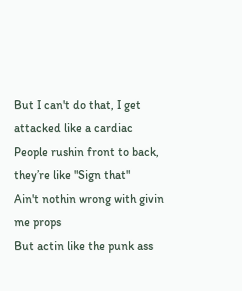But I can't do that, I get attacked like a cardiac
People rushin front to back, they’re like "Sign that"
Ain't nothin wrong with givin me props
But actin like the punk ass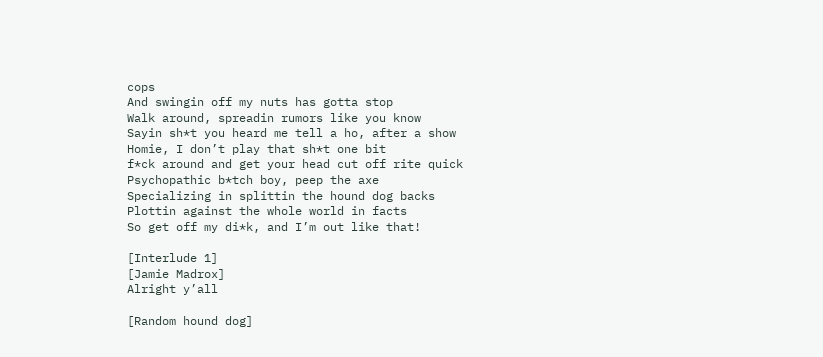cops
And swingin off my nuts has gotta stop
Walk around, spreadin rumors like you know
Sayin sh*t you heard me tell a ho, after a show
Homie, I don’t play that sh*t one bit
f*ck around and get your head cut off rite quick
Psychopathic b*tch boy, peep the axe
Specializing in splittin the hound dog backs
Plottin against the whole world in facts
So get off my di*k, and I’m out like that!

[Interlude 1]
[Jamie Madrox]
Alright y’all

[Random hound dog]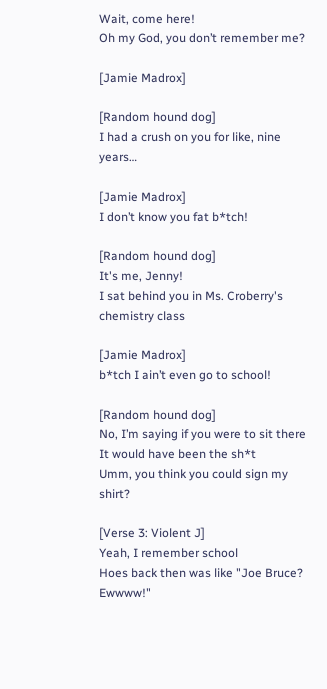Wait, come here!
Oh my God, you don’t remember me?

[Jamie Madrox]

[Random hound dog]
I had a crush on you for like, nine years…

[Jamie Madrox]
I don’t know you fat b*tch!

[Random hound dog]
It's me, Jenny!
I sat behind you in Ms. Croberry's chemistry class

[Jamie Madrox]
b*tch I ain’t even go to school!

[Random hound dog]
No, I’m saying if you were to sit there
It would have been the sh*t
Umm, you think you could sign my shirt?

[Verse 3: Violent J]
Yeah, I remember school
Hoes back then was like "Joe Bruce? Ewwww!"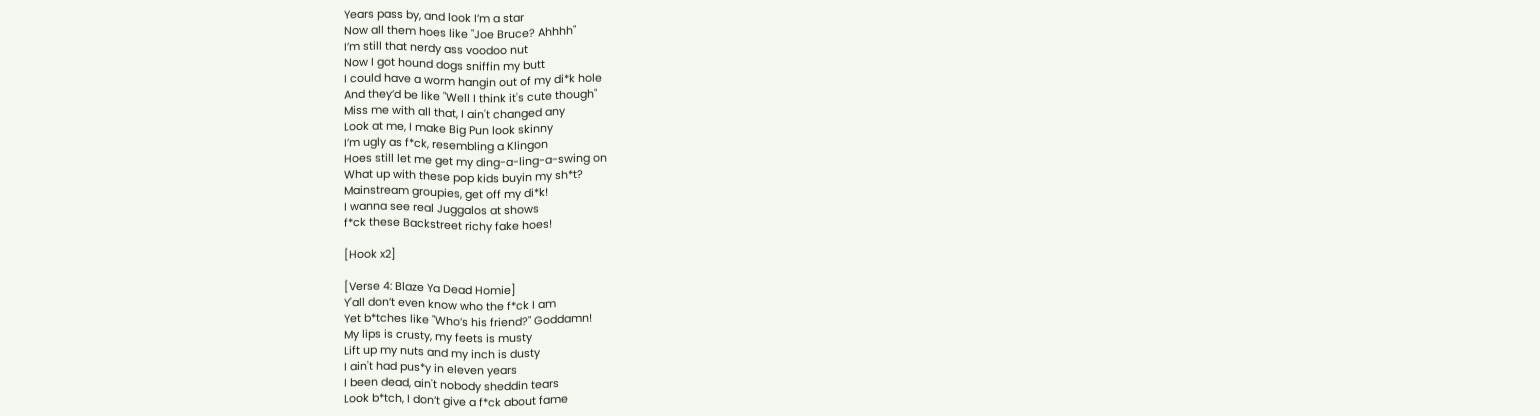Years pass by, and look I’m a star
Now all them hoes like "Joe Bruce? Ahhhh"
I’m still that nerdy ass voodoo nut
Now I got hound dogs sniffin my butt
I could have a worm hangin out of my di*k hole
And they’d be like "Well I think it's cute though"
Miss me with all that, I ain't changed any
Look at me, I make Big Pun look skinny
I’m ugly as f*ck, resembling a Klingon
Hoes still let me get my ding-a-ling-a-swing on
What up with these pop kids buyin my sh*t?
Mainstream groupies, get off my di*k!
I wanna see real Juggalos at shows
f*ck these Backstreet richy fake hoes!

[Hook x2]

[Verse 4: Blaze Ya Dead Homie]
Y'all don’t even know who the f*ck I am
Yet b*tches like "Who’s his friend?" Goddamn!
My lips is crusty, my feets is musty
Lift up my nuts and my inch is dusty
I ain't had pus*y in eleven years
I been dead, ain't nobody sheddin tears
Look b*tch, I don’t give a f*ck about fame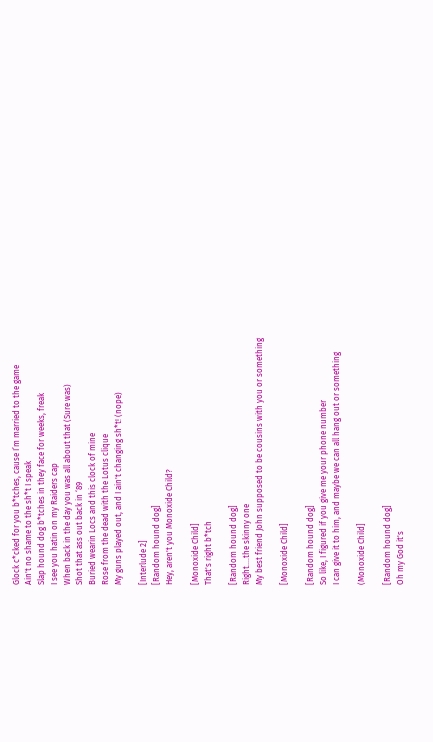Glock c*cked for you b*tches, cause I’m married to the game
Ain't no shame to the sh*t I speak
Slap hound dog b*tches in they face for weeks, freak
I see you hatin on my Raiders cap
When back in the day you was all about that (Sure was)
Shot that ass out back in ‘89
Buried wearin Locs and this clock of mine
Rose from the dead with the Lotus clique
My guns played out, and I ain't changing sh*t! (nope)

[Interlude 2]
[Random hound dog]
Hey, aren't you Monoxide Child?

[Monoxide Child]
That's right b*tch

[Random hound dog]
Right....the skinny one
My best friend John supposed to be cousins with you or something

[Monoxide Child]

[Random hound dog]
So like, I figured if you give me your phone number
I can give it to him, and maybe we can all hang out or something

(Monoxide Child]

[Random hound dog]
Oh my God it's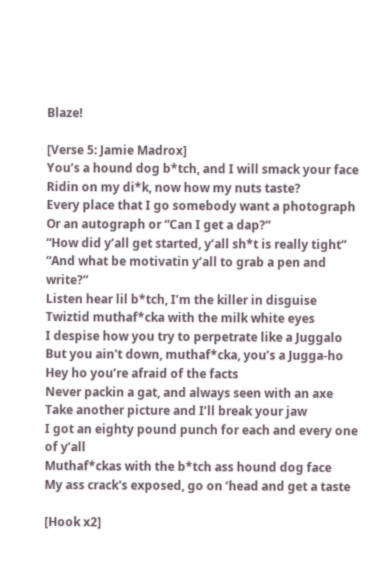Blaze!

[Verse 5: Jamie Madrox]
You’s a hound dog b*tch, and I will smack your face
Ridin on my di*k, now how my nuts taste?
Every place that I go somebody want a photograph
Or an autograph or “Can I get a dap?”
“How did y’all get started, y’all sh*t is really tight”
“And what be motivatin y’all to grab a pen and write?”
Listen hear lil b*tch, I’m the killer in disguise
Twiztid muthaf*cka with the milk white eyes
I despise how you try to perpetrate like a Juggalo
But you ain't down, muthaf*cka, you’s a Jugga-ho
Hey ho you’re afraid of the facts
Never packin a gat, and always seen with an axe
Take another picture and I’ll break your jaw
I got an eighty pound punch for each and every one of y’all
Muthaf*ckas with the b*tch ass hound dog face
My ass crack's exposed, go on ‘head and get a taste

[Hook x2]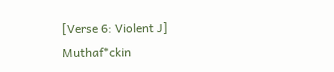[Verse 6: Violent J]
Muthaf*ckin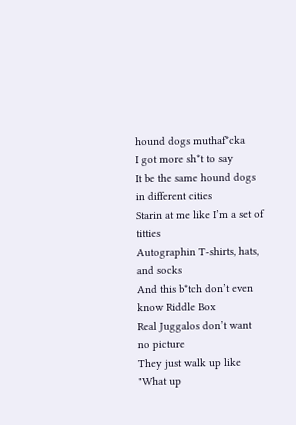hound dogs muthaf*cka
I got more sh*t to say
It be the same hound dogs in different cities
Starin at me like I’m a set of titties
Autographin T-shirts, hats, and socks
And this b*tch don’t even know Riddle Box
Real Juggalos don’t want no picture
They just walk up like "What up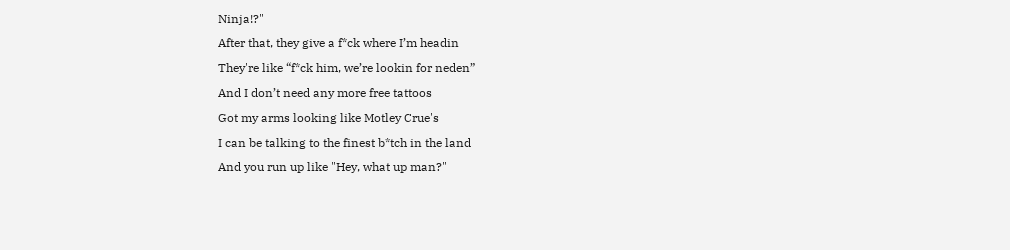Ninja!?"
After that, they give a f*ck where I’m headin
They're like “f*ck him, we’re lookin for neden”
And I don’t need any more free tattoos
Got my arms looking like Motley Crue's
I can be talking to the finest b*tch in the land
And you run up like "Hey, what up man?"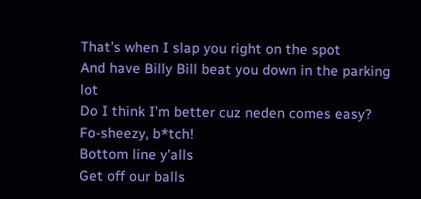That's when I slap you right on the spot
And have Billy Bill beat you down in the parking lot
Do I think I’m better cuz neden comes easy?
Fo-sheezy, b*tch!
Bottom line y’alls
Get off our balls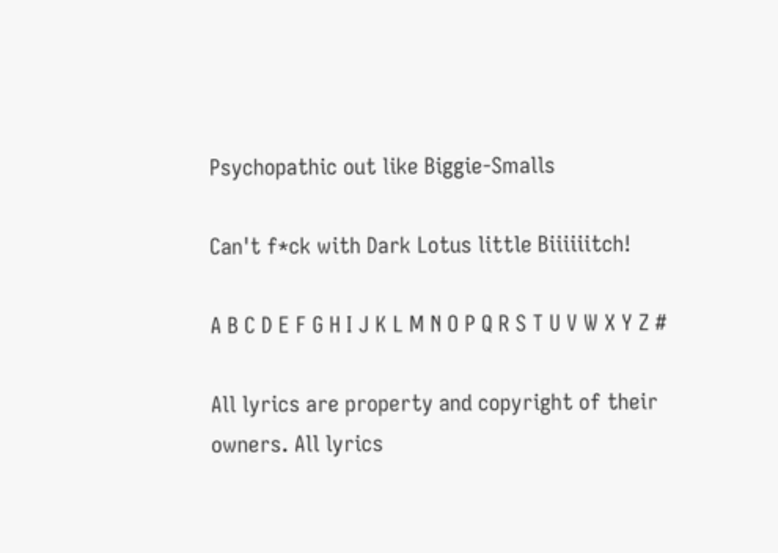Psychopathic out like Biggie-Smalls

Can't f*ck with Dark Lotus little Biiiiiitch!

A B C D E F G H I J K L M N O P Q R S T U V W X Y Z #

All lyrics are property and copyright of their owners. All lyrics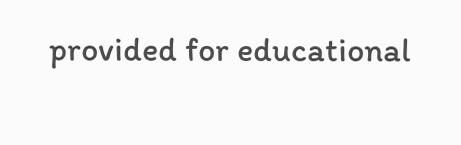provided for educational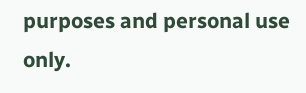purposes and personal use only.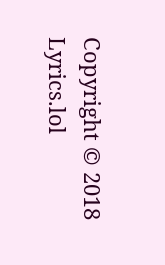Copyright © 2018 Lyrics.lol